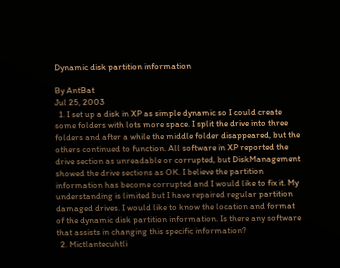Dynamic disk partition information

By AntBat
Jul 25, 2003
  1. I set up a disk in XP as simple dynamic so I could create some folders with lots more space. I split the drive into three folders and after a while the middle folder disappeared, but the others continued to function. All software in XP reported the drive section as unreadable or corrupted, but DiskManagement showed the drive sections as OK. I believe the partition information has become corrupted and I would like to fix it. My understanding is limited but I have repaired regular partition damaged drives. I would like to know the location and format of the dynamic disk partition information. Is there any software that assists in changing this specific information?
  2. Mictlantecuhtli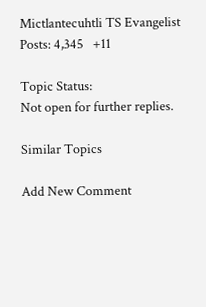Mictlantecuhtli TS Evangelist Posts: 4,345   +11

Topic Status:
Not open for further replies.

Similar Topics

Add New Comment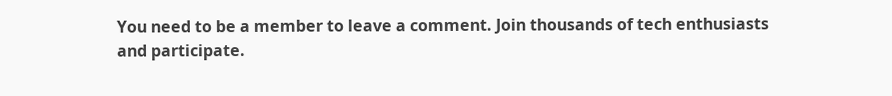You need to be a member to leave a comment. Join thousands of tech enthusiasts and participate.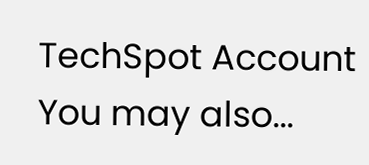TechSpot Account You may also...